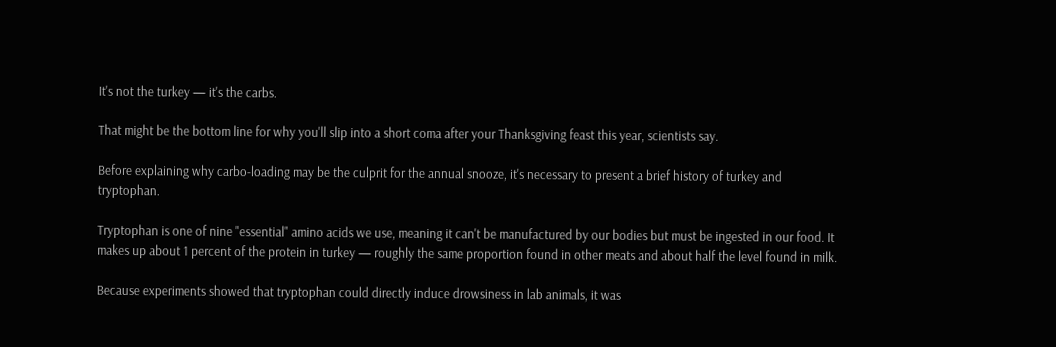It's not the turkey — it's the carbs.

That might be the bottom line for why you'll slip into a short coma after your Thanksgiving feast this year, scientists say.

Before explaining why carbo-loading may be the culprit for the annual snooze, it's necessary to present a brief history of turkey and tryptophan.

Tryptophan is one of nine "essential" amino acids we use, meaning it can't be manufactured by our bodies but must be ingested in our food. It makes up about 1 percent of the protein in turkey — roughly the same proportion found in other meats and about half the level found in milk.

Because experiments showed that tryptophan could directly induce drowsiness in lab animals, it was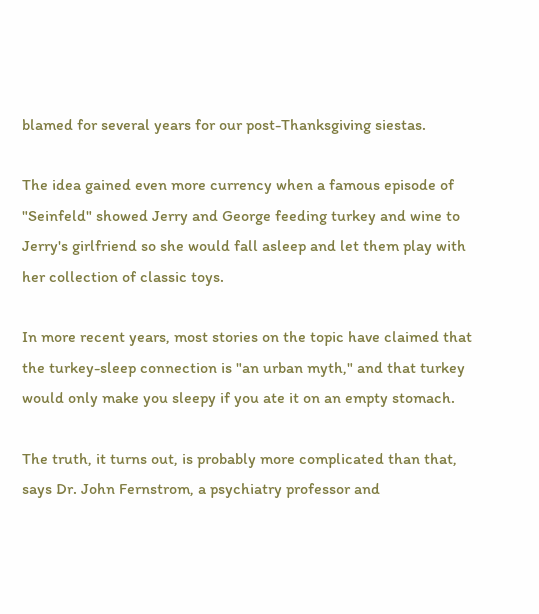blamed for several years for our post-Thanksgiving siestas.

The idea gained even more currency when a famous episode of "Seinfeld" showed Jerry and George feeding turkey and wine to Jerry's girlfriend so she would fall asleep and let them play with her collection of classic toys.

In more recent years, most stories on the topic have claimed that the turkey-sleep connection is "an urban myth," and that turkey would only make you sleepy if you ate it on an empty stomach.

The truth, it turns out, is probably more complicated than that, says Dr. John Fernstrom, a psychiatry professor and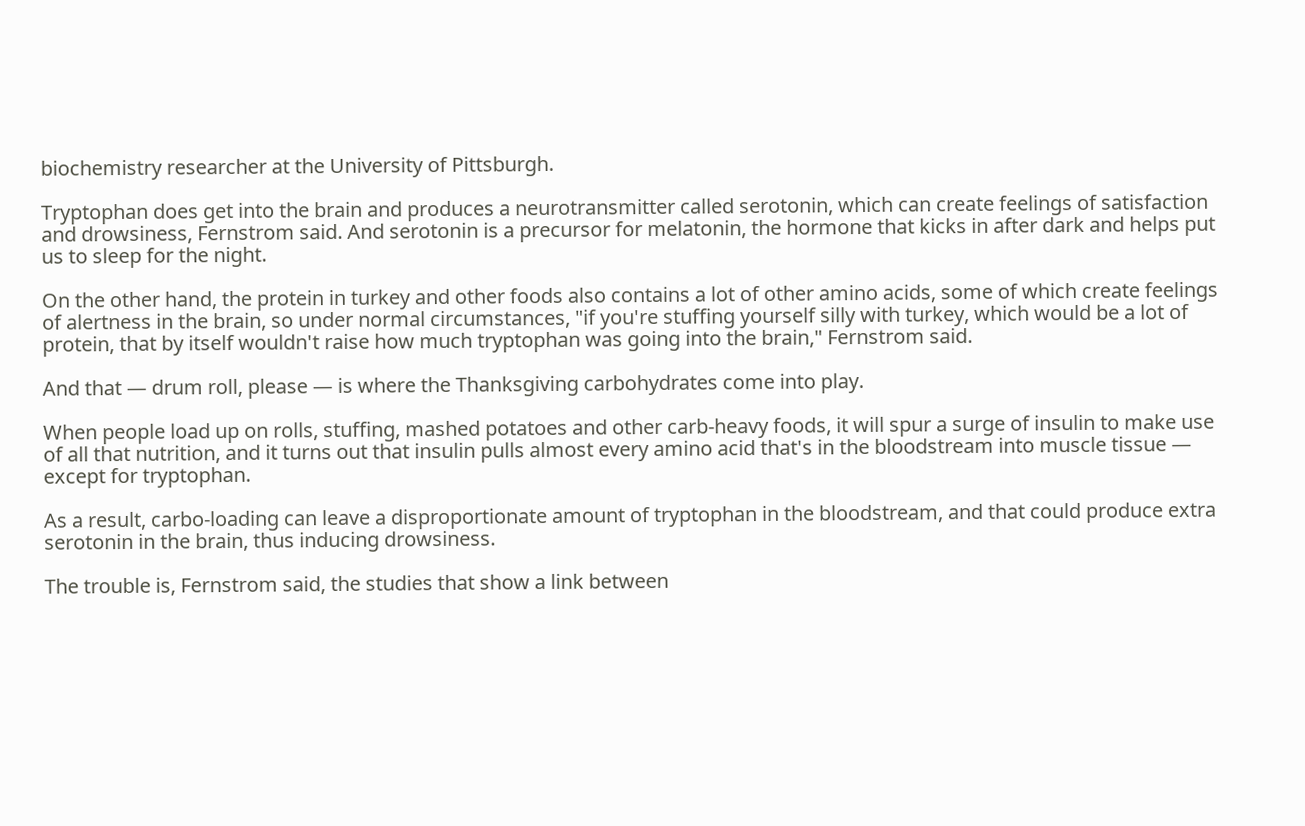biochemistry researcher at the University of Pittsburgh.

Tryptophan does get into the brain and produces a neurotransmitter called serotonin, which can create feelings of satisfaction and drowsiness, Fernstrom said. And serotonin is a precursor for melatonin, the hormone that kicks in after dark and helps put us to sleep for the night.

On the other hand, the protein in turkey and other foods also contains a lot of other amino acids, some of which create feelings of alertness in the brain, so under normal circumstances, "if you're stuffing yourself silly with turkey, which would be a lot of protein, that by itself wouldn't raise how much tryptophan was going into the brain," Fernstrom said.

And that — drum roll, please — is where the Thanksgiving carbohydrates come into play.

When people load up on rolls, stuffing, mashed potatoes and other carb-heavy foods, it will spur a surge of insulin to make use of all that nutrition, and it turns out that insulin pulls almost every amino acid that's in the bloodstream into muscle tissue — except for tryptophan.

As a result, carbo-loading can leave a disproportionate amount of tryptophan in the bloodstream, and that could produce extra serotonin in the brain, thus inducing drowsiness.

The trouble is, Fernstrom said, the studies that show a link between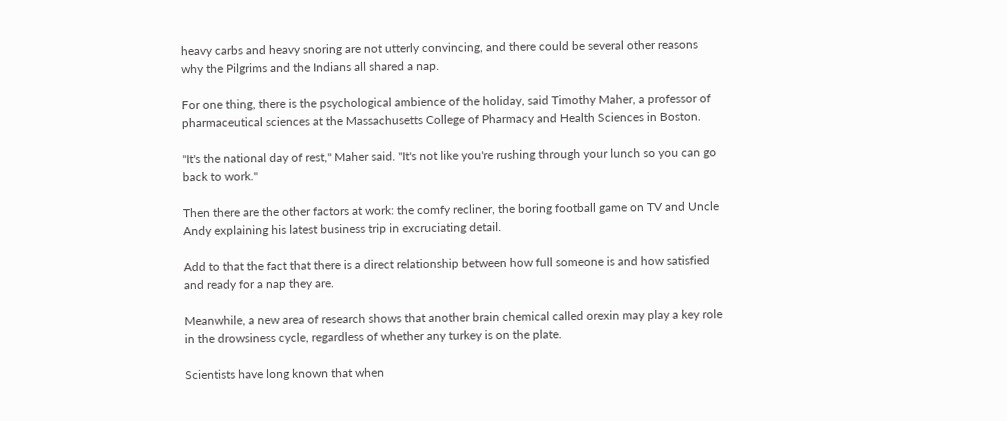heavy carbs and heavy snoring are not utterly convincing, and there could be several other reasons why the Pilgrims and the Indians all shared a nap.

For one thing, there is the psychological ambience of the holiday, said Timothy Maher, a professor of pharmaceutical sciences at the Massachusetts College of Pharmacy and Health Sciences in Boston.

"It's the national day of rest," Maher said. "It's not like you're rushing through your lunch so you can go back to work."

Then there are the other factors at work: the comfy recliner, the boring football game on TV and Uncle Andy explaining his latest business trip in excruciating detail.

Add to that the fact that there is a direct relationship between how full someone is and how satisfied and ready for a nap they are.

Meanwhile, a new area of research shows that another brain chemical called orexin may play a key role in the drowsiness cycle, regardless of whether any turkey is on the plate.

Scientists have long known that when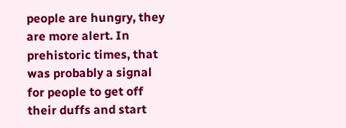people are hungry, they are more alert. In prehistoric times, that was probably a signal for people to get off their duffs and start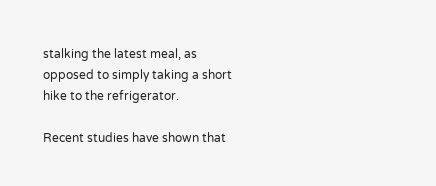stalking the latest meal, as opposed to simply taking a short hike to the refrigerator.

Recent studies have shown that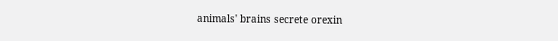animals' brains secrete orexin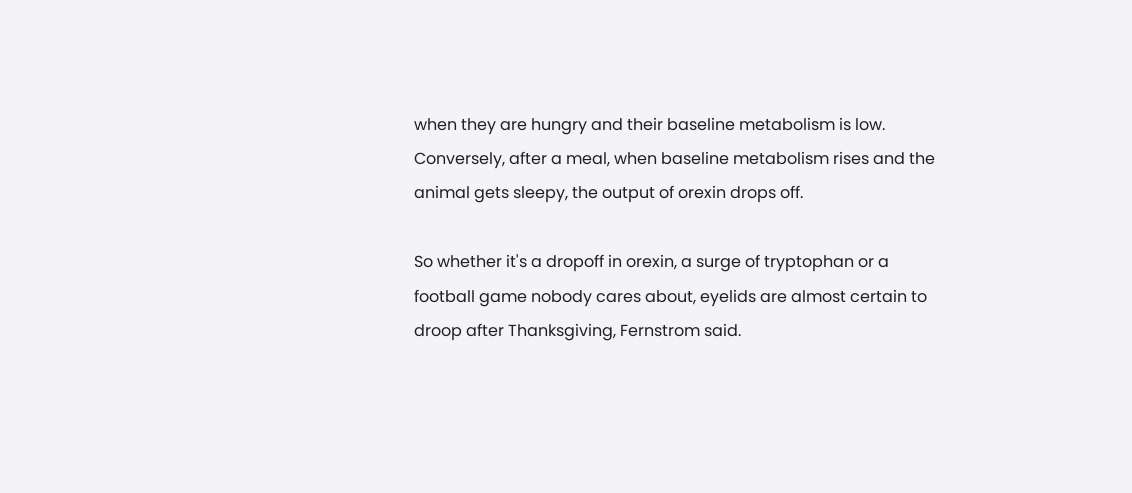when they are hungry and their baseline metabolism is low. Conversely, after a meal, when baseline metabolism rises and the animal gets sleepy, the output of orexin drops off.

So whether it's a dropoff in orexin, a surge of tryptophan or a football game nobody cares about, eyelids are almost certain to droop after Thanksgiving, Fernstrom said.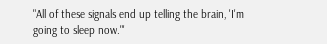"All of these signals end up telling the brain, 'I'm going to sleep now."'